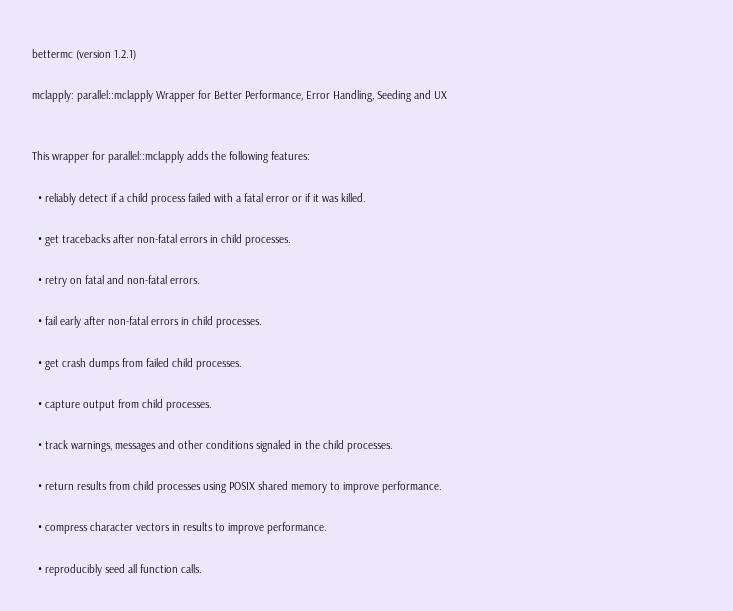bettermc (version 1.2.1)

mclapply: parallel::mclapply Wrapper for Better Performance, Error Handling, Seeding and UX


This wrapper for parallel::mclapply adds the following features:

  • reliably detect if a child process failed with a fatal error or if it was killed.

  • get tracebacks after non-fatal errors in child processes.

  • retry on fatal and non-fatal errors.

  • fail early after non-fatal errors in child processes.

  • get crash dumps from failed child processes.

  • capture output from child processes.

  • track warnings, messages and other conditions signaled in the child processes.

  • return results from child processes using POSIX shared memory to improve performance.

  • compress character vectors in results to improve performance.

  • reproducibly seed all function calls.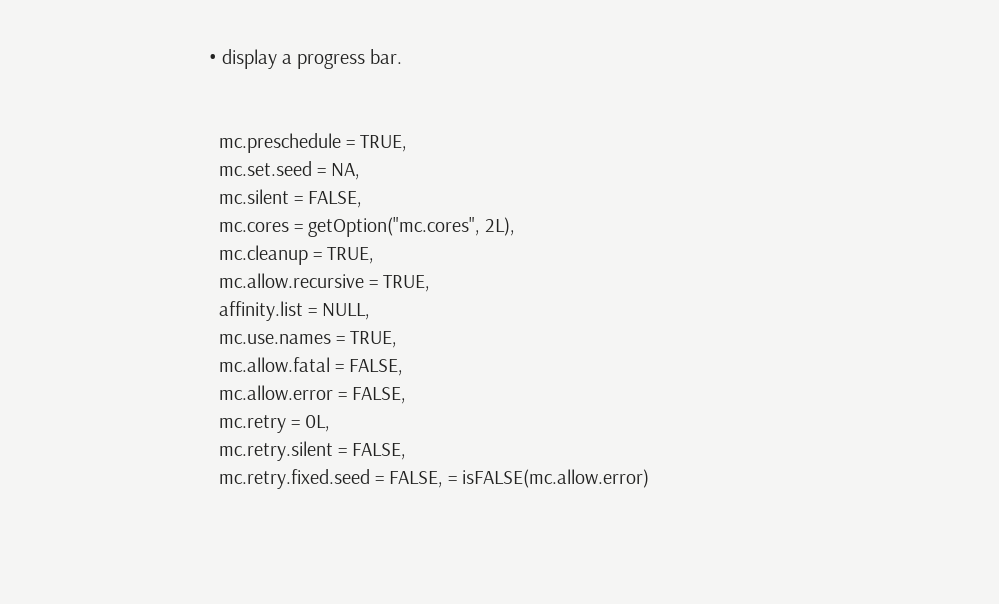• display a progress bar.


  mc.preschedule = TRUE,
  mc.set.seed = NA,
  mc.silent = FALSE,
  mc.cores = getOption("mc.cores", 2L),
  mc.cleanup = TRUE,
  mc.allow.recursive = TRUE,
  affinity.list = NULL,
  mc.use.names = TRUE,
  mc.allow.fatal = FALSE,
  mc.allow.error = FALSE,
  mc.retry = 0L,
  mc.retry.silent = FALSE,
  mc.retry.fixed.seed = FALSE, = isFALSE(mc.allow.error)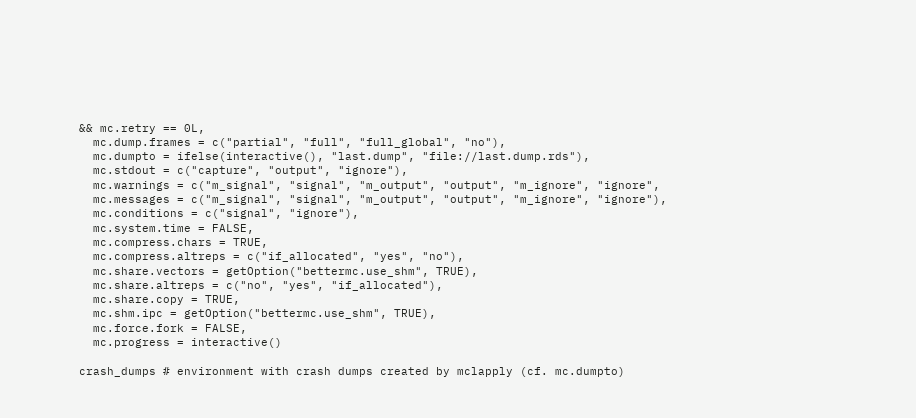&& mc.retry == 0L,
  mc.dump.frames = c("partial", "full", "full_global", "no"),
  mc.dumpto = ifelse(interactive(), "last.dump", "file://last.dump.rds"),
  mc.stdout = c("capture", "output", "ignore"),
  mc.warnings = c("m_signal", "signal", "m_output", "output", "m_ignore", "ignore",
  mc.messages = c("m_signal", "signal", "m_output", "output", "m_ignore", "ignore"),
  mc.conditions = c("signal", "ignore"),
  mc.system.time = FALSE,
  mc.compress.chars = TRUE,
  mc.compress.altreps = c("if_allocated", "yes", "no"),
  mc.share.vectors = getOption("bettermc.use_shm", TRUE),
  mc.share.altreps = c("no", "yes", "if_allocated"),
  mc.share.copy = TRUE,
  mc.shm.ipc = getOption("bettermc.use_shm", TRUE),
  mc.force.fork = FALSE,
  mc.progress = interactive()

crash_dumps # environment with crash dumps created by mclapply (cf. mc.dumpto)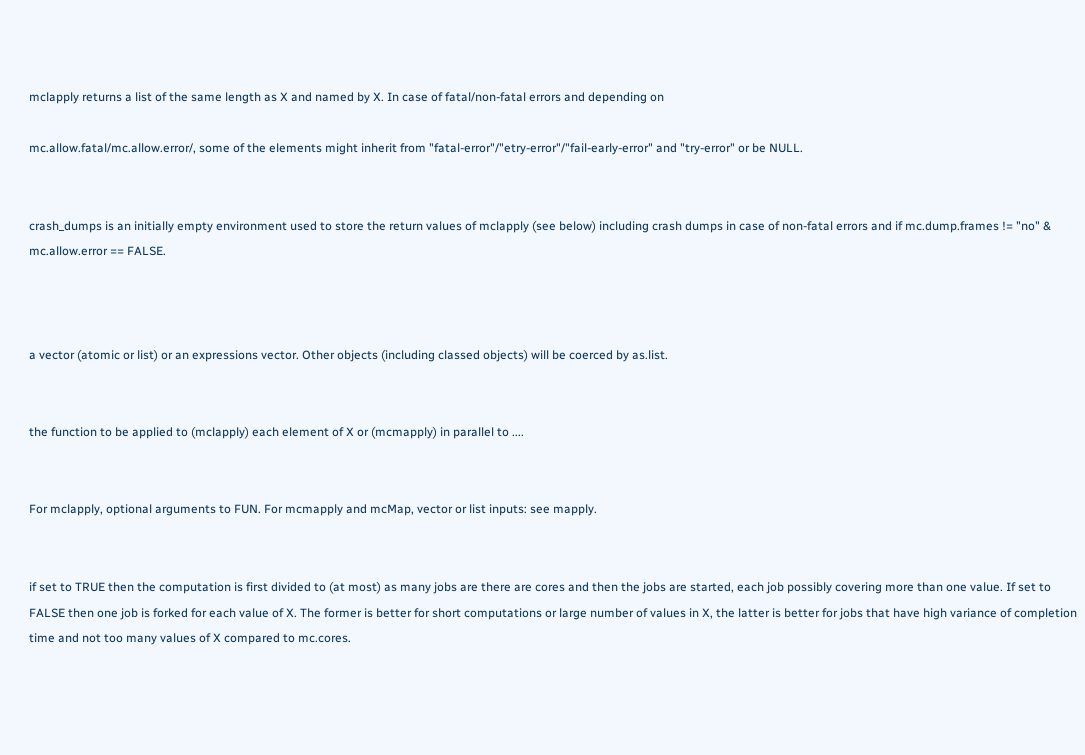mclapply returns a list of the same length as X and named by X. In case of fatal/non-fatal errors and depending on

mc.allow.fatal/mc.allow.error/, some of the elements might inherit from "fatal-error"/"etry-error"/"fail-early-error" and "try-error" or be NULL.


crash_dumps is an initially empty environment used to store the return values of mclapply (see below) including crash dumps in case of non-fatal errors and if mc.dump.frames != "no" & mc.allow.error == FALSE.



a vector (atomic or list) or an expressions vector. Other objects (including classed objects) will be coerced by as.list.


the function to be applied to (mclapply) each element of X or (mcmapply) in parallel to ....


For mclapply, optional arguments to FUN. For mcmapply and mcMap, vector or list inputs: see mapply.


if set to TRUE then the computation is first divided to (at most) as many jobs are there are cores and then the jobs are started, each job possibly covering more than one value. If set to FALSE then one job is forked for each value of X. The former is better for short computations or large number of values in X, the latter is better for jobs that have high variance of completion time and not too many values of X compared to mc.cores.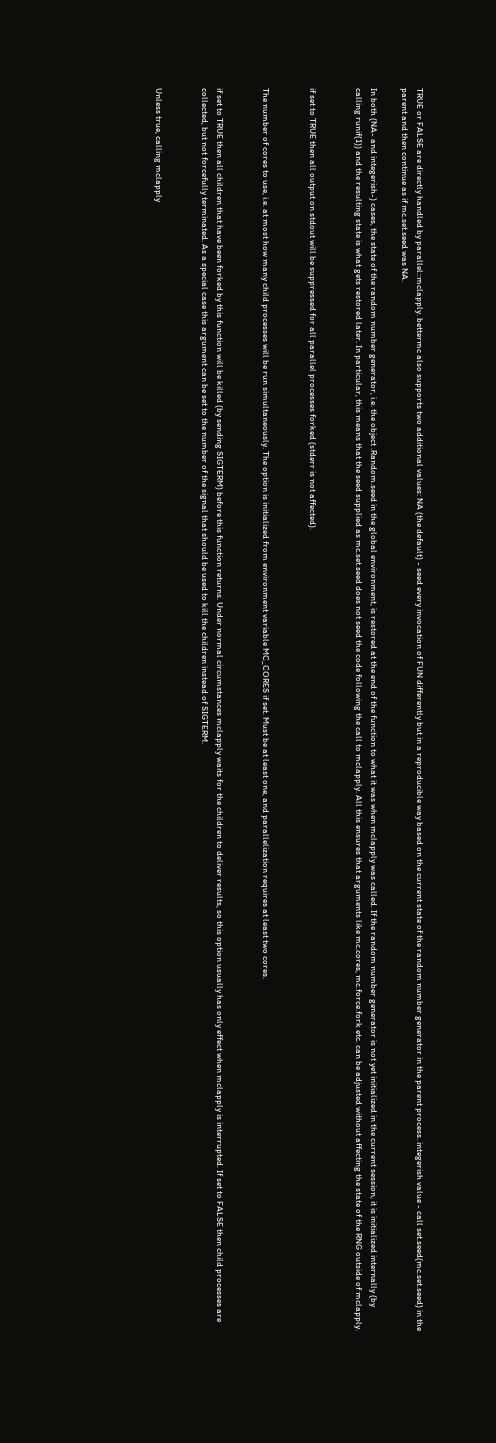TRUE or FALSE are directly handled by parallel::mclapply. bettermc also supports two additional values: NA (the default) - seed every invocation of FUN differently but in a reproducible way based on the current state of the random number generator in the parent process. integerish value - call set.seed(mc.set.seed) in the parent and then continue as if mc.set.seed was NA.

In both (NA- and integerish-) cases, the state of the random number generator, i.e. the object .Random.seed in the global environment, is restored at the end of the function to what it was when mclapply was called. If the random number generator is not yet initialized in the current session, it is initialized internally (by calling runif(1)) and the resulting state is what gets restored later. In particular, this means that the seed supplied as mc.set.seed does not seed the code following the call to mclapply. All this ensures that arguments like mc.cores, mc.force.fork etc. can be adjusted without affecting the state of the RNG outside of mclapply.


if set to TRUE then all output on stdout will be suppressed for all parallel processes forked (stderr is not affected).


The number of cores to use, i.e. at most how many child processes will be run simultaneously. The option is initialized from environment variable MC_CORES if set. Must be at least one, and parallelization requires at least two cores.


if set to TRUE then all children that have been forked by this function will be killed (by sending SIGTERM) before this function returns. Under normal circumstances mclapply waits for the children to deliver results, so this option usually has only effect when mclapply is interrupted. If set to FALSE then child processes are collected, but not forcefully terminated. As a special case this argument can be set to the number of the signal that should be used to kill the children instead of SIGTERM.


Unless true, calling mclapply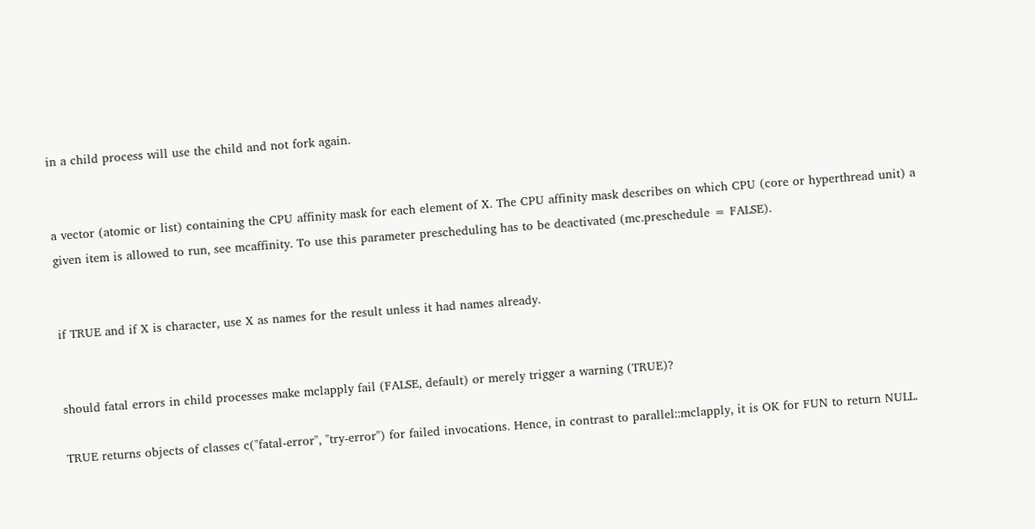in a child process will use the child and not fork again.


a vector (atomic or list) containing the CPU affinity mask for each element of X. The CPU affinity mask describes on which CPU (core or hyperthread unit) a given item is allowed to run, see mcaffinity. To use this parameter prescheduling has to be deactivated (mc.preschedule = FALSE).


if TRUE and if X is character, use X as names for the result unless it had names already.


should fatal errors in child processes make mclapply fail (FALSE, default) or merely trigger a warning (TRUE)?

TRUE returns objects of classes c("fatal-error", "try-error") for failed invocations. Hence, in contrast to parallel::mclapply, it is OK for FUN to return NULL.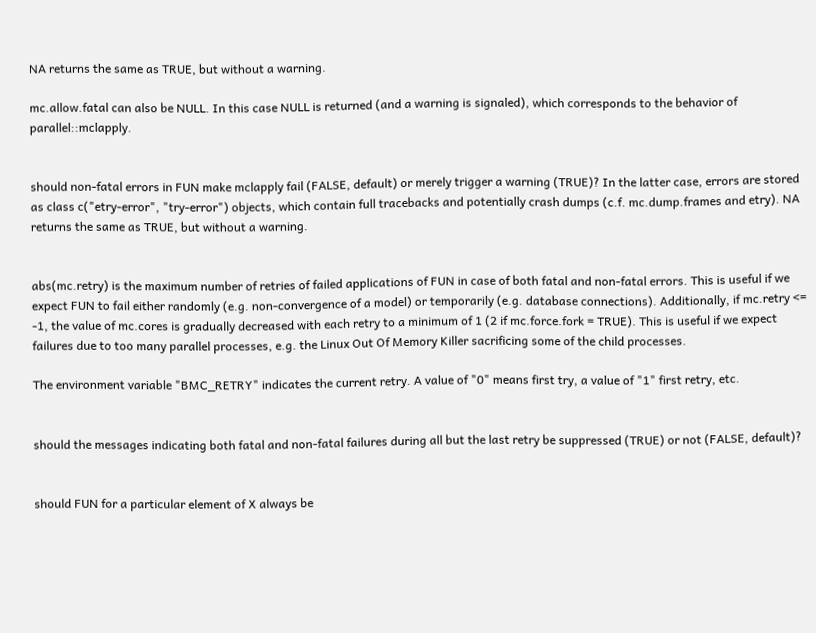NA returns the same as TRUE, but without a warning.

mc.allow.fatal can also be NULL. In this case NULL is returned (and a warning is signaled), which corresponds to the behavior of parallel::mclapply.


should non-fatal errors in FUN make mclapply fail (FALSE, default) or merely trigger a warning (TRUE)? In the latter case, errors are stored as class c("etry-error", "try-error") objects, which contain full tracebacks and potentially crash dumps (c.f. mc.dump.frames and etry). NA returns the same as TRUE, but without a warning.


abs(mc.retry) is the maximum number of retries of failed applications of FUN in case of both fatal and non-fatal errors. This is useful if we expect FUN to fail either randomly (e.g. non-convergence of a model) or temporarily (e.g. database connections). Additionally, if mc.retry <= -1, the value of mc.cores is gradually decreased with each retry to a minimum of 1 (2 if mc.force.fork = TRUE). This is useful if we expect failures due to too many parallel processes, e.g. the Linux Out Of Memory Killer sacrificing some of the child processes.

The environment variable "BMC_RETRY" indicates the current retry. A value of "0" means first try, a value of "1" first retry, etc.


should the messages indicating both fatal and non-fatal failures during all but the last retry be suppressed (TRUE) or not (FALSE, default)?


should FUN for a particular element of X always be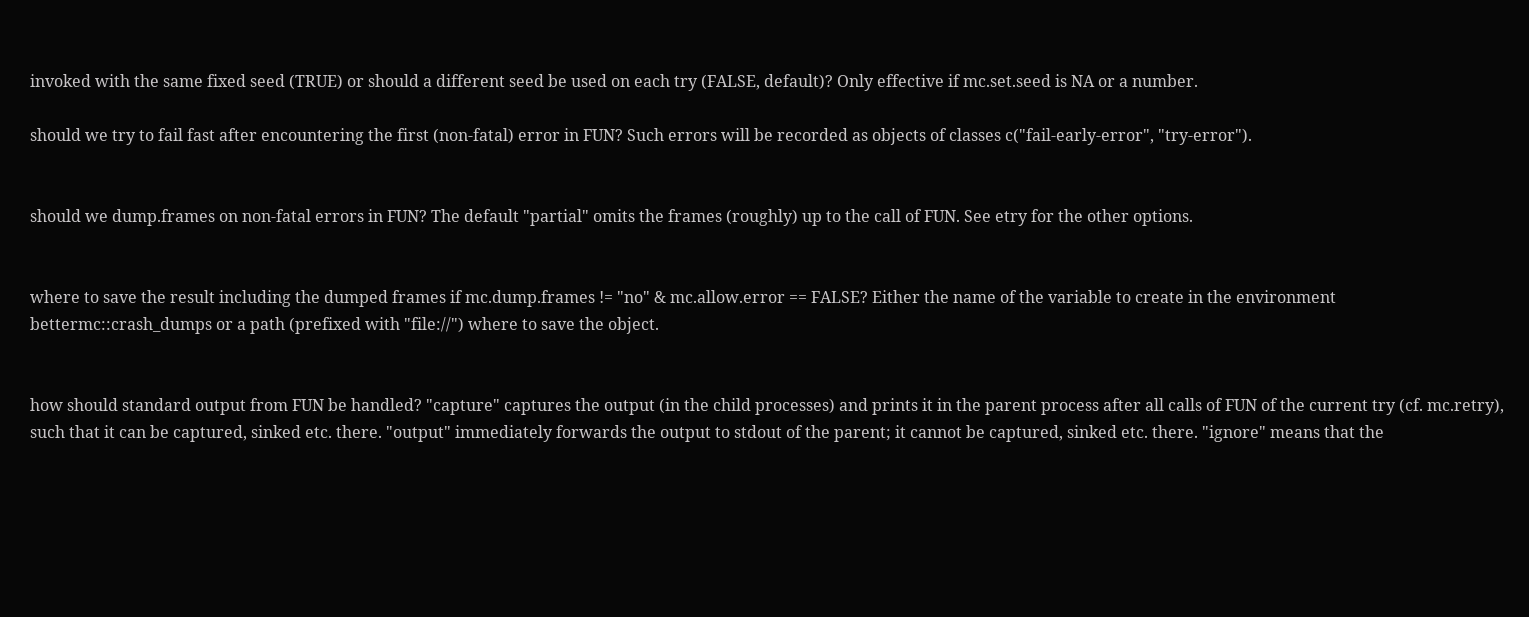invoked with the same fixed seed (TRUE) or should a different seed be used on each try (FALSE, default)? Only effective if mc.set.seed is NA or a number.

should we try to fail fast after encountering the first (non-fatal) error in FUN? Such errors will be recorded as objects of classes c("fail-early-error", "try-error").


should we dump.frames on non-fatal errors in FUN? The default "partial" omits the frames (roughly) up to the call of FUN. See etry for the other options.


where to save the result including the dumped frames if mc.dump.frames != "no" & mc.allow.error == FALSE? Either the name of the variable to create in the environment bettermc::crash_dumps or a path (prefixed with "file://") where to save the object.


how should standard output from FUN be handled? "capture" captures the output (in the child processes) and prints it in the parent process after all calls of FUN of the current try (cf. mc.retry), such that it can be captured, sinked etc. there. "output" immediately forwards the output to stdout of the parent; it cannot be captured, sinked etc. there. "ignore" means that the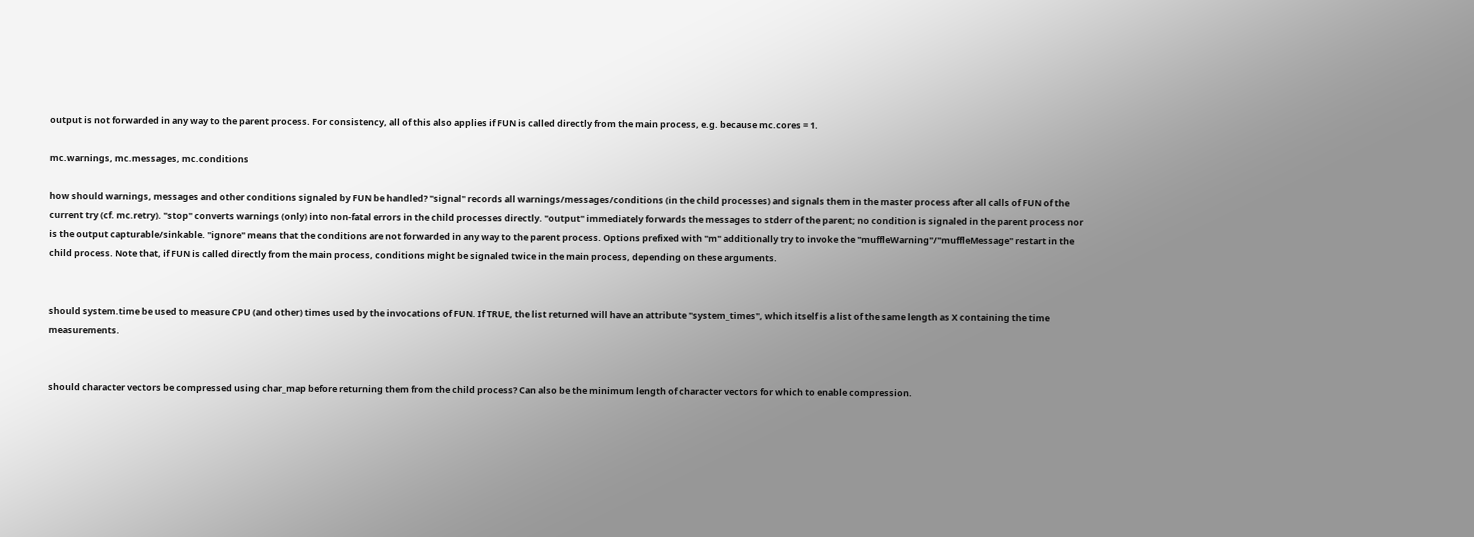output is not forwarded in any way to the parent process. For consistency, all of this also applies if FUN is called directly from the main process, e.g. because mc.cores = 1.

mc.warnings, mc.messages, mc.conditions

how should warnings, messages and other conditions signaled by FUN be handled? "signal" records all warnings/messages/conditions (in the child processes) and signals them in the master process after all calls of FUN of the current try (cf. mc.retry). "stop" converts warnings (only) into non-fatal errors in the child processes directly. "output" immediately forwards the messages to stderr of the parent; no condition is signaled in the parent process nor is the output capturable/sinkable. "ignore" means that the conditions are not forwarded in any way to the parent process. Options prefixed with "m" additionally try to invoke the "muffleWarning"/"muffleMessage" restart in the child process. Note that, if FUN is called directly from the main process, conditions might be signaled twice in the main process, depending on these arguments.


should system.time be used to measure CPU (and other) times used by the invocations of FUN. If TRUE, the list returned will have an attribute "system_times", which itself is a list of the same length as X containing the time measurements.


should character vectors be compressed using char_map before returning them from the child process? Can also be the minimum length of character vectors for which to enable compression.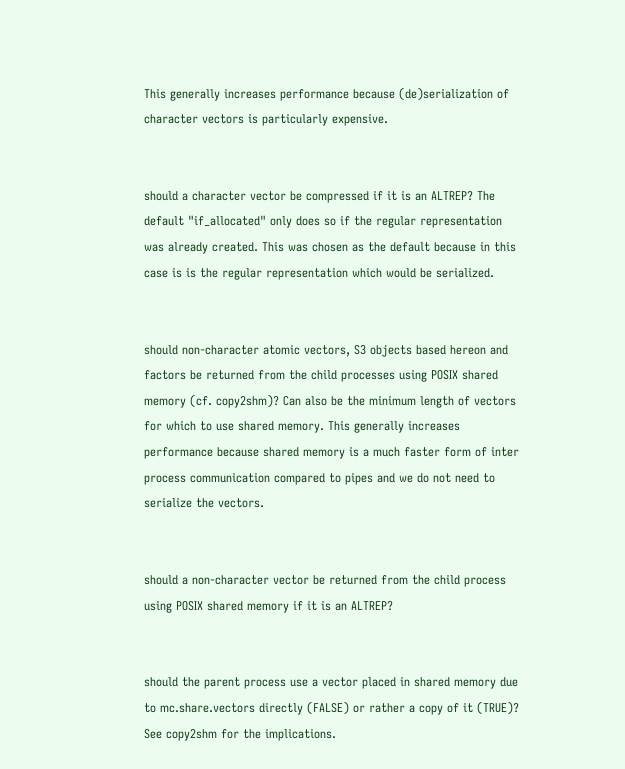This generally increases performance because (de)serialization of character vectors is particularly expensive.


should a character vector be compressed if it is an ALTREP? The default "if_allocated" only does so if the regular representation was already created. This was chosen as the default because in this case is is the regular representation which would be serialized.


should non-character atomic vectors, S3 objects based hereon and factors be returned from the child processes using POSIX shared memory (cf. copy2shm)? Can also be the minimum length of vectors for which to use shared memory. This generally increases performance because shared memory is a much faster form of inter process communication compared to pipes and we do not need to serialize the vectors.


should a non-character vector be returned from the child process using POSIX shared memory if it is an ALTREP?


should the parent process use a vector placed in shared memory due to mc.share.vectors directly (FALSE) or rather a copy of it (TRUE)? See copy2shm for the implications.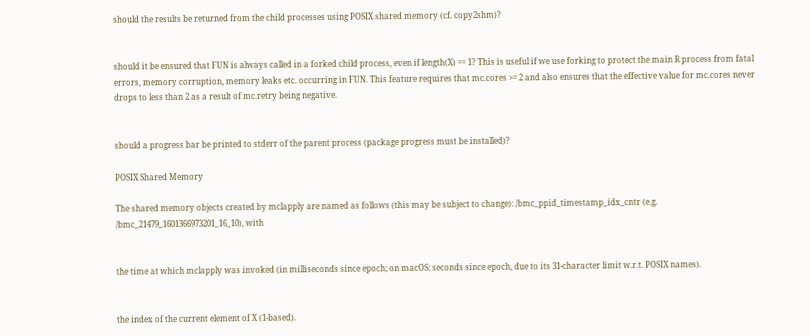should the results be returned from the child processes using POSIX shared memory (cf. copy2shm)?


should it be ensured that FUN is always called in a forked child process, even if length(X) == 1? This is useful if we use forking to protect the main R process from fatal errors, memory corruption, memory leaks etc. occurring in FUN. This feature requires that mc.cores >= 2 and also ensures that the effective value for mc.cores never drops to less than 2 as a result of mc.retry being negative.


should a progress bar be printed to stderr of the parent process (package progress must be installed)?

POSIX Shared Memory

The shared memory objects created by mclapply are named as follows (this may be subject to change): /bmc_ppid_timestamp_idx_cntr (e.g. /bmc_21479_1601366973201_16_10), with


the time at which mclapply was invoked (in milliseconds since epoch; on macOS: seconds since epoch, due to its 31-character limit w.r.t. POSIX names).


the index of the current element of X (1-based).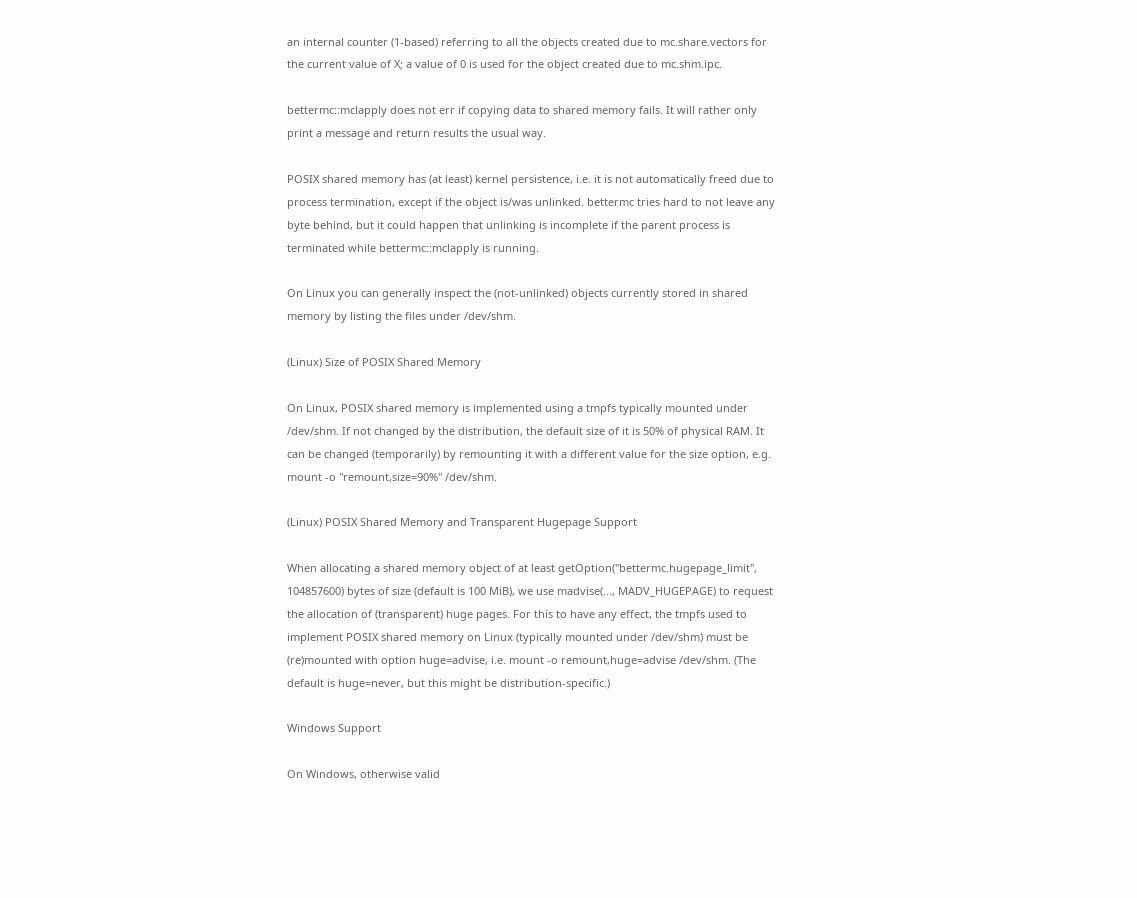an internal counter (1-based) referring to all the objects created due to mc.share.vectors for the current value of X; a value of 0 is used for the object created due to mc.shm.ipc.

bettermc::mclapply does not err if copying data to shared memory fails. It will rather only print a message and return results the usual way.

POSIX shared memory has (at least) kernel persistence, i.e. it is not automatically freed due to process termination, except if the object is/was unlinked. bettermc tries hard to not leave any byte behind, but it could happen that unlinking is incomplete if the parent process is terminated while bettermc::mclapply is running.

On Linux you can generally inspect the (not-unlinked) objects currently stored in shared memory by listing the files under /dev/shm.

(Linux) Size of POSIX Shared Memory

On Linux, POSIX shared memory is implemented using a tmpfs typically mounted under /dev/shm. If not changed by the distribution, the default size of it is 50% of physical RAM. It can be changed (temporarily) by remounting it with a different value for the size option, e.g. mount -o "remount,size=90%" /dev/shm.

(Linux) POSIX Shared Memory and Transparent Hugepage Support

When allocating a shared memory object of at least getOption("bettermc.hugepage_limit", 104857600) bytes of size (default is 100 MiB), we use madvise(..., MADV_HUGEPAGE) to request the allocation of (transparent) huge pages. For this to have any effect, the tmpfs used to implement POSIX shared memory on Linux (typically mounted under /dev/shm) must be (re)mounted with option huge=advise, i.e. mount -o remount,huge=advise /dev/shm. (The default is huge=never, but this might be distribution-specific.)

Windows Support

On Windows, otherwise valid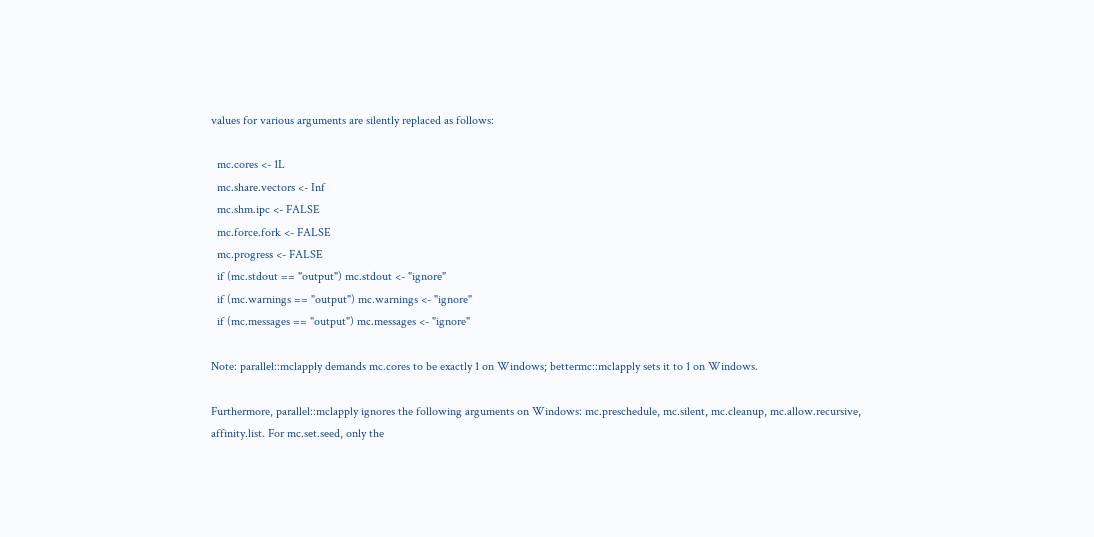values for various arguments are silently replaced as follows:

  mc.cores <- 1L
  mc.share.vectors <- Inf
  mc.shm.ipc <- FALSE
  mc.force.fork <- FALSE
  mc.progress <- FALSE
  if (mc.stdout == "output") mc.stdout <- "ignore"
  if (mc.warnings == "output") mc.warnings <- "ignore"
  if (mc.messages == "output") mc.messages <- "ignore"

Note: parallel::mclapply demands mc.cores to be exactly 1 on Windows; bettermc::mclapply sets it to 1 on Windows.

Furthermore, parallel::mclapply ignores the following arguments on Windows: mc.preschedule, mc.silent, mc.cleanup, mc.allow.recursive, affinity.list. For mc.set.seed, only the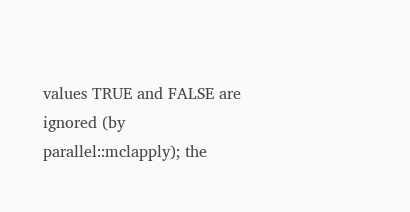values TRUE and FALSE are ignored (by parallel::mclapply); the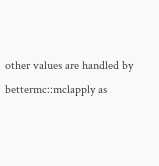other values are handled by bettermc::mclapply as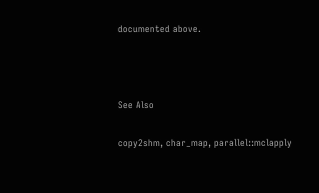documented above.



See Also

copy2shm, char_map, parallel::mclapply